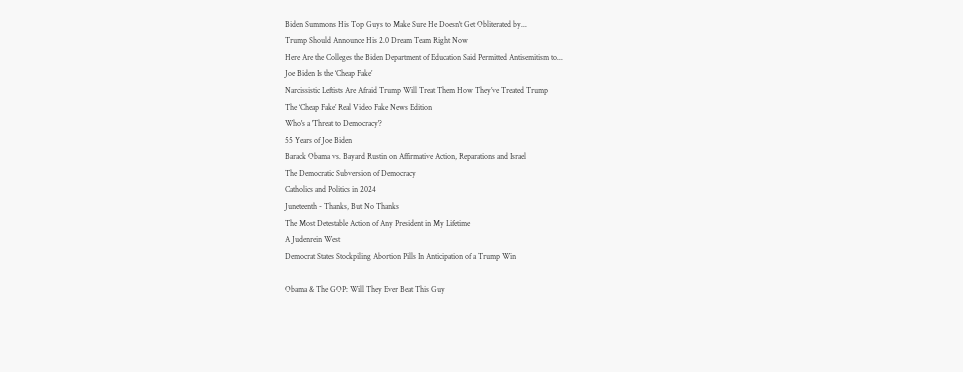Biden Summons His Top Guys to Make Sure He Doesn't Get Obliterated by...
Trump Should Announce His 2.0 Dream Team Right Now
Here Are the Colleges the Biden Department of Education Said Permitted Antisemitism to...
Joe Biden Is the ‘Cheap Fake’
Narcissistic Leftists Are Afraid Trump Will Treat Them How They’ve Treated Trump
The ‘Cheap Fake’ Real Video Fake News Edition
Who's a 'Threat to Democracy'?
55 Years of Joe Biden
Barack Obama vs. Bayard Rustin on Affirmative Action, Reparations and Israel
The Democratic Subversion of Democracy
Catholics and Politics in 2024
Juneteenth - Thanks, But No Thanks
The Most Detestable Action of Any President in My Lifetime
A Judenrein West
Democrat States Stockpiling Abortion Pills In Anticipation of a Trump Win

Obama & The GOP: Will They Ever Beat This Guy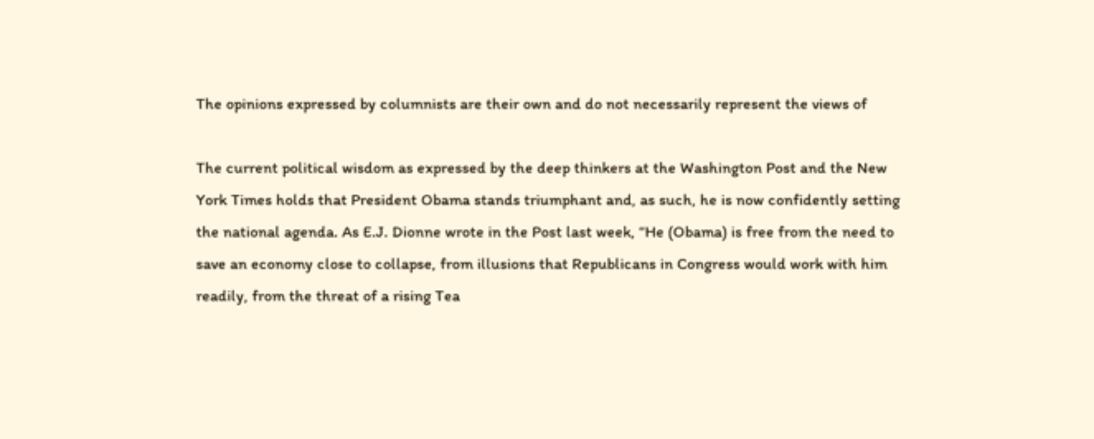The opinions expressed by columnists are their own and do not necessarily represent the views of

The current political wisdom as expressed by the deep thinkers at the Washington Post and the New York Times holds that President Obama stands triumphant and, as such, he is now confidently setting the national agenda. As E.J. Dionne wrote in the Post last week, “He (Obama) is free from the need to save an economy close to collapse, from illusions that Republicans in Congress would work with him readily, from the threat of a rising Tea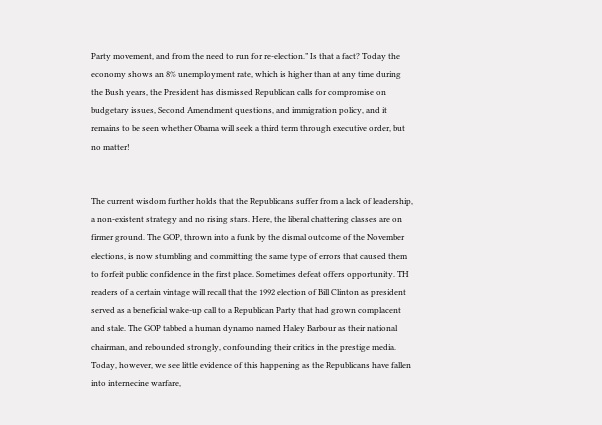Party movement, and from the need to run for re-election.” Is that a fact? Today the economy shows an 8% unemployment rate, which is higher than at any time during the Bush years, the President has dismissed Republican calls for compromise on budgetary issues, Second Amendment questions, and immigration policy, and it remains to be seen whether Obama will seek a third term through executive order, but no matter!


The current wisdom further holds that the Republicans suffer from a lack of leadership, a non-existent strategy and no rising stars. Here, the liberal chattering classes are on firmer ground. The GOP, thrown into a funk by the dismal outcome of the November elections, is now stumbling and committing the same type of errors that caused them to forfeit public confidence in the first place. Sometimes defeat offers opportunity. TH readers of a certain vintage will recall that the 1992 election of Bill Clinton as president served as a beneficial wake-up call to a Republican Party that had grown complacent and stale. The GOP tabbed a human dynamo named Haley Barbour as their national chairman, and rebounded strongly, confounding their critics in the prestige media. Today, however, we see little evidence of this happening as the Republicans have fallen into internecine warfare,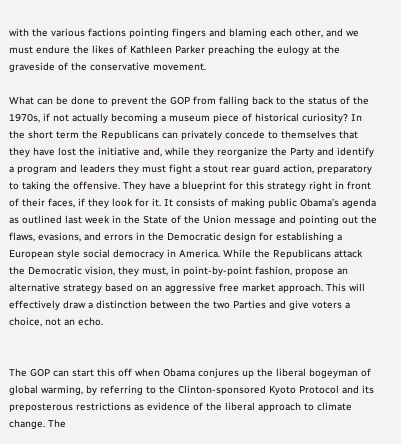with the various factions pointing fingers and blaming each other, and we must endure the likes of Kathleen Parker preaching the eulogy at the graveside of the conservative movement.

What can be done to prevent the GOP from falling back to the status of the 1970s, if not actually becoming a museum piece of historical curiosity? In the short term the Republicans can privately concede to themselves that they have lost the initiative and, while they reorganize the Party and identify a program and leaders they must fight a stout rear guard action, preparatory to taking the offensive. They have a blueprint for this strategy right in front of their faces, if they look for it. It consists of making public Obama’s agenda as outlined last week in the State of the Union message and pointing out the flaws, evasions, and errors in the Democratic design for establishing a European style social democracy in America. While the Republicans attack the Democratic vision, they must, in point-by-point fashion, propose an alternative strategy based on an aggressive free market approach. This will effectively draw a distinction between the two Parties and give voters a choice, not an echo.


The GOP can start this off when Obama conjures up the liberal bogeyman of global warming, by referring to the Clinton-sponsored Kyoto Protocol and its preposterous restrictions as evidence of the liberal approach to climate change. The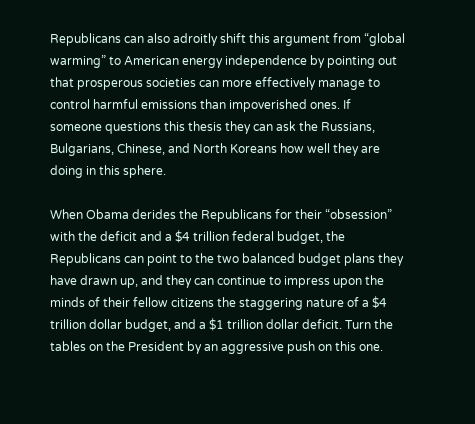Republicans can also adroitly shift this argument from “global warming” to American energy independence by pointing out that prosperous societies can more effectively manage to control harmful emissions than impoverished ones. If someone questions this thesis they can ask the Russians, Bulgarians, Chinese, and North Koreans how well they are doing in this sphere.

When Obama derides the Republicans for their “obsession” with the deficit and a $4 trillion federal budget, the Republicans can point to the two balanced budget plans they have drawn up, and they can continue to impress upon the minds of their fellow citizens the staggering nature of a $4 trillion dollar budget, and a $1 trillion dollar deficit. Turn the tables on the President by an aggressive push on this one.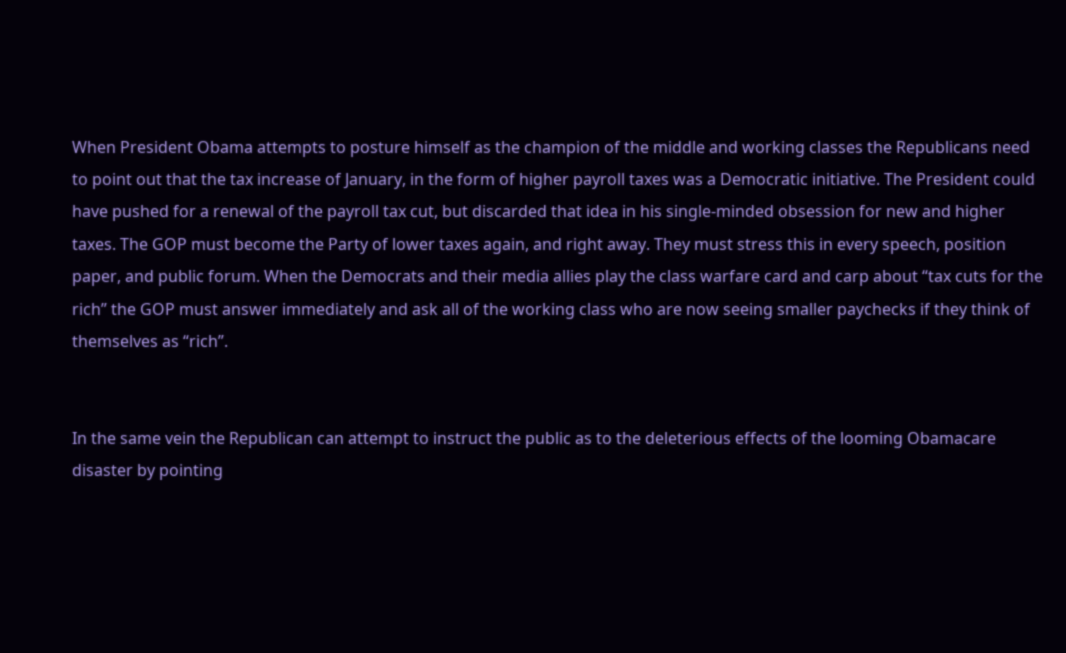When President Obama attempts to posture himself as the champion of the middle and working classes the Republicans need to point out that the tax increase of January, in the form of higher payroll taxes was a Democratic initiative. The President could have pushed for a renewal of the payroll tax cut, but discarded that idea in his single-minded obsession for new and higher taxes. The GOP must become the Party of lower taxes again, and right away. They must stress this in every speech, position paper, and public forum. When the Democrats and their media allies play the class warfare card and carp about “tax cuts for the rich” the GOP must answer immediately and ask all of the working class who are now seeing smaller paychecks if they think of themselves as “rich”.


In the same vein the Republican can attempt to instruct the public as to the deleterious effects of the looming Obamacare disaster by pointing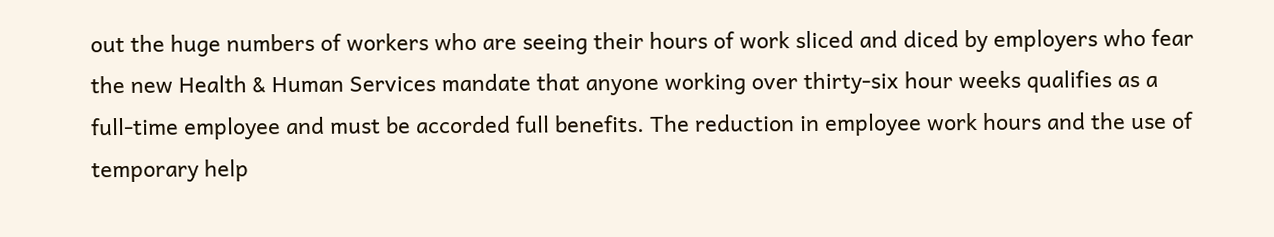out the huge numbers of workers who are seeing their hours of work sliced and diced by employers who fear the new Health & Human Services mandate that anyone working over thirty-six hour weeks qualifies as a full-time employee and must be accorded full benefits. The reduction in employee work hours and the use of temporary help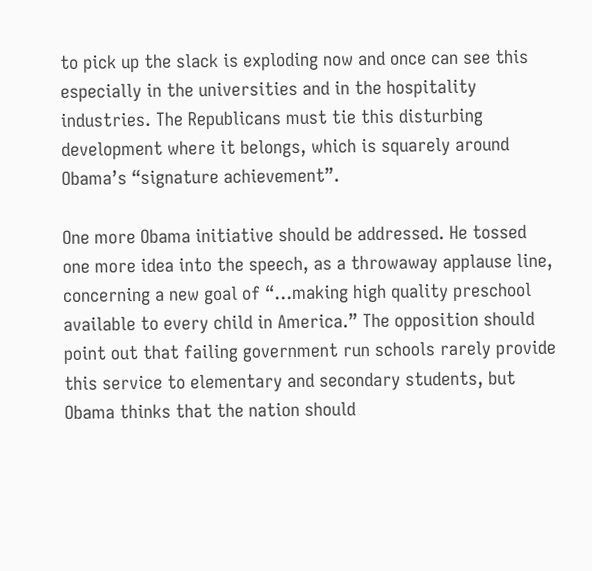to pick up the slack is exploding now and once can see this especially in the universities and in the hospitality industries. The Republicans must tie this disturbing development where it belongs, which is squarely around Obama’s “signature achievement”.

One more Obama initiative should be addressed. He tossed one more idea into the speech, as a throwaway applause line, concerning a new goal of “…making high quality preschool available to every child in America.” The opposition should point out that failing government run schools rarely provide this service to elementary and secondary students, but Obama thinks that the nation should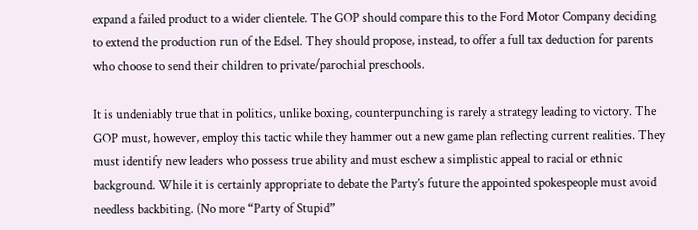expand a failed product to a wider clientele. The GOP should compare this to the Ford Motor Company deciding to extend the production run of the Edsel. They should propose, instead, to offer a full tax deduction for parents who choose to send their children to private/parochial preschools.

It is undeniably true that in politics, unlike boxing, counterpunching is rarely a strategy leading to victory. The GOP must, however, employ this tactic while they hammer out a new game plan reflecting current realities. They must identify new leaders who possess true ability and must eschew a simplistic appeal to racial or ethnic background. While it is certainly appropriate to debate the Party’s future the appointed spokespeople must avoid needless backbiting. (No more “Party of Stupid”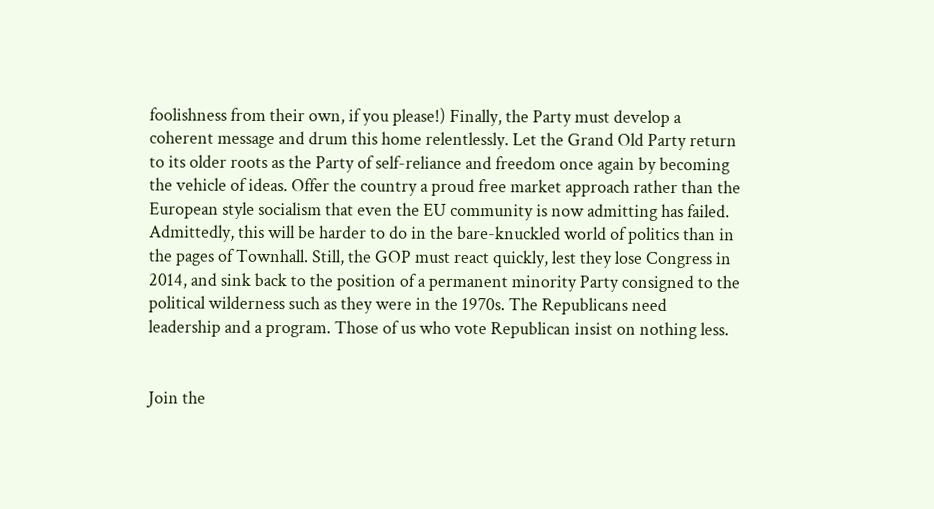foolishness from their own, if you please!) Finally, the Party must develop a coherent message and drum this home relentlessly. Let the Grand Old Party return to its older roots as the Party of self-reliance and freedom once again by becoming the vehicle of ideas. Offer the country a proud free market approach rather than the European style socialism that even the EU community is now admitting has failed. Admittedly, this will be harder to do in the bare-knuckled world of politics than in the pages of Townhall. Still, the GOP must react quickly, lest they lose Congress in 2014, and sink back to the position of a permanent minority Party consigned to the political wilderness such as they were in the 1970s. The Republicans need leadership and a program. Those of us who vote Republican insist on nothing less.


Join the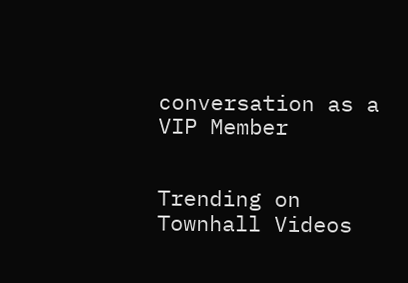conversation as a VIP Member


Trending on Townhall Videos